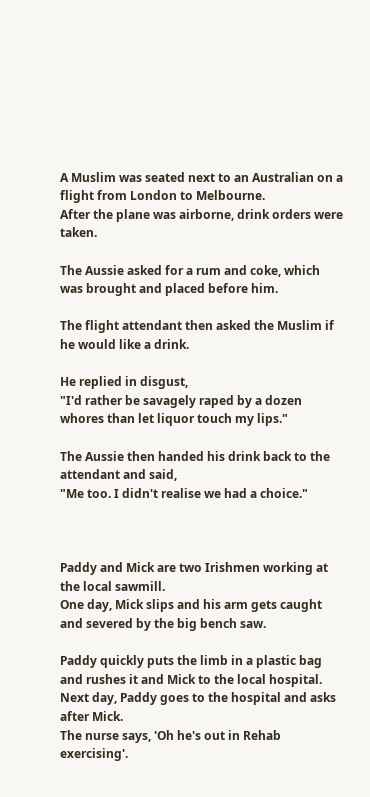A Muslim was seated next to an Australian on a flight from London to Melbourne.
After the plane was airborne, drink orders were taken.

The Aussie asked for a rum and coke, which was brought and placed before him.

The flight attendant then asked the Muslim if he would like a drink.

He replied in disgust,
"I'd rather be savagely raped by a dozen whores than let liquor touch my lips."

The Aussie then handed his drink back to the attendant and said,
"Me too. I didn't realise we had a choice."



Paddy and Mick are two Irishmen working at the local sawmill.
One day, Mick slips and his arm gets caught and severed by the big bench saw.

Paddy quickly puts the limb in a plastic bag and rushes it and Mick to the local hospital.
Next day, Paddy goes to the hospital and asks after Mick.
The nurse says, 'Oh he's out in Rehab exercising'.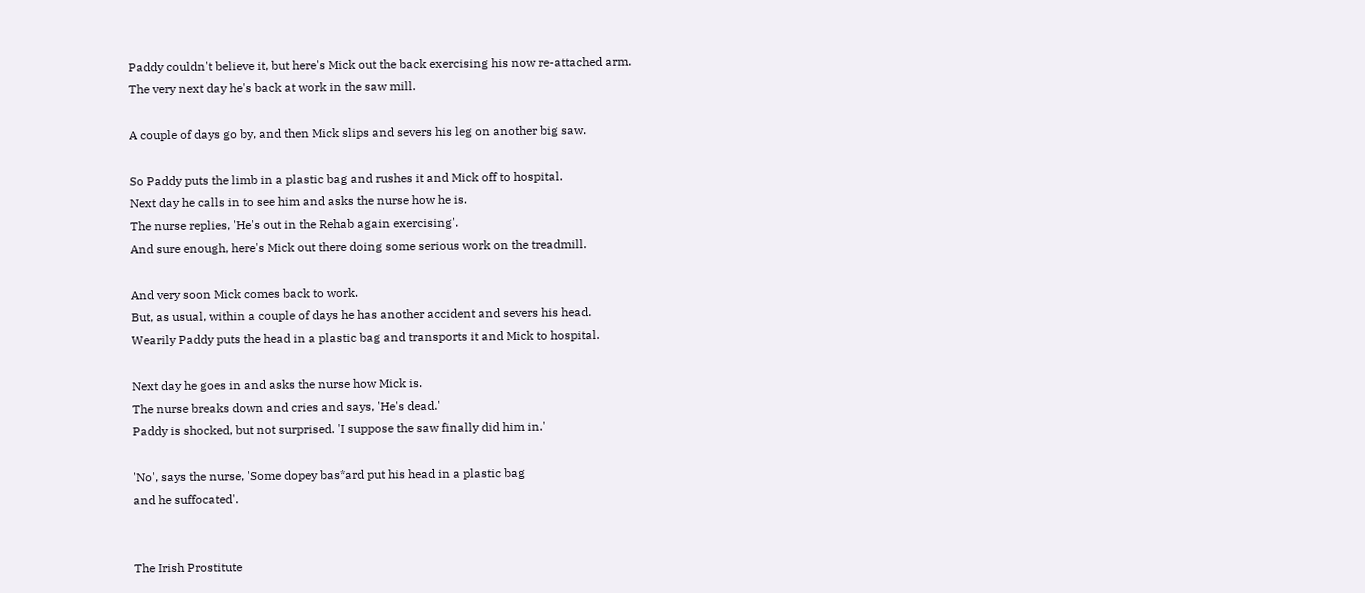Paddy couldn't believe it, but here's Mick out the back exercising his now re-attached arm.
The very next day he's back at work in the saw mill.

A couple of days go by, and then Mick slips and severs his leg on another big saw.

So Paddy puts the limb in a plastic bag and rushes it and Mick off to hospital.
Next day he calls in to see him and asks the nurse how he is.
The nurse replies, 'He's out in the Rehab again exercising'.
And sure enough, here's Mick out there doing some serious work on the treadmill.

And very soon Mick comes back to work.
But, as usual, within a couple of days he has another accident and severs his head.
Wearily Paddy puts the head in a plastic bag and transports it and Mick to hospital.

Next day he goes in and asks the nurse how Mick is.
The nurse breaks down and cries and says, 'He's dead.'
Paddy is shocked, but not surprised. 'I suppose the saw finally did him in.'

'No', says the nurse, 'Some dopey bas*ard put his head in a plastic bag
and he suffocated'.


The Irish Prostitute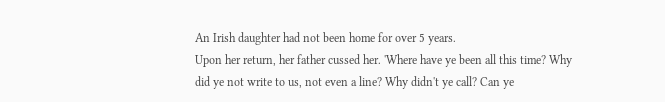An Irish daughter had not been home for over 5 years.
Upon her return, her father cussed her. 'Where have ye been all this time? Why did ye not write to us, not even a line? Why didn't ye call? Can ye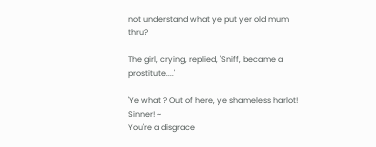not understand what ye put yer old mum thru?

The girl, crying, replied, 'Sniff, became a prostitute....'

'Ye what ? Out of here, ye shameless harlot! Sinner! ~
You're a disgrace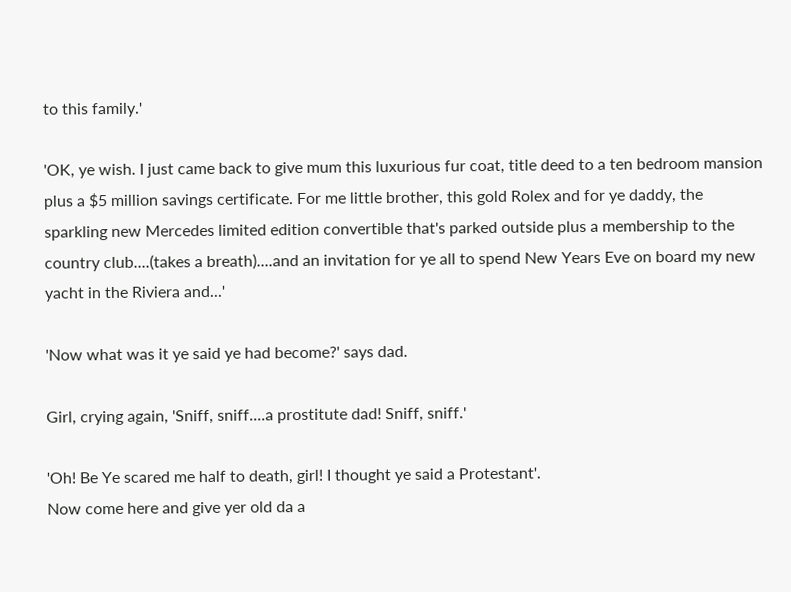to this family.'

'OK, ye wish. I just came back to give mum this luxurious fur coat, title deed to a ten bedroom mansion plus a $5 million savings certificate. For me little brother, this gold Rolex and for ye daddy, the sparkling new Mercedes limited edition convertible that's parked outside plus a membership to the country club....(takes a breath)....and an invitation for ye all to spend New Years Eve on board my new yacht in the Riviera and...'

'Now what was it ye said ye had become?' says dad.

Girl, crying again, 'Sniff, sniff....a prostitute dad! Sniff, sniff.'

'Oh! Be Ye scared me half to death, girl! I thought ye said a Protestant'.
Now come here and give yer old da a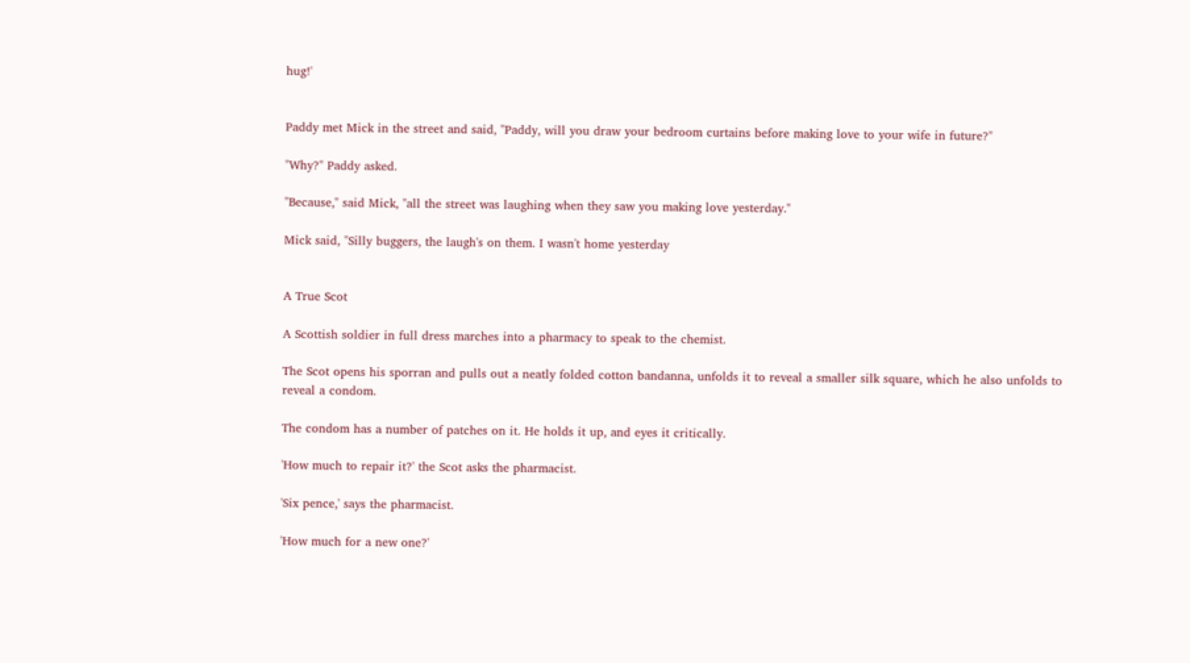hug!'


Paddy met Mick in the street and said, "Paddy, will you draw your bedroom curtains before making love to your wife in future?"

"Why?" Paddy asked.

"Because," said Mick, "all the street was laughing when they saw you making love yesterday."

Mick said, "Silly buggers, the laugh's on them. I wasn't home yesterday


A True Scot

A Scottish soldier in full dress marches into a pharmacy to speak to the chemist.

The Scot opens his sporran and pulls out a neatly folded cotton bandanna, unfolds it to reveal a smaller silk square, which he also unfolds to reveal a condom.

The condom has a number of patches on it. He holds it up, and eyes it critically.

'How much to repair it?' the Scot asks the pharmacist.

'Six pence,' says the pharmacist.

'How much for a new one?'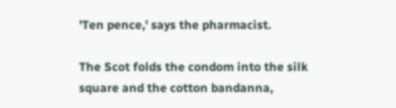'Ten pence,' says the pharmacist.

The Scot folds the condom into the silk square and the cotton bandanna,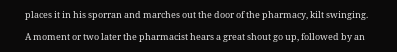places it in his sporran and marches out the door of the pharmacy, kilt swinging.

A moment or two later the pharmacist hears a great shout go up, followed by an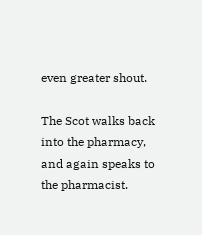even greater shout.

The Scot walks back into the pharmacy, and again speaks to the pharmacist.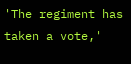'The regiment has taken a vote,'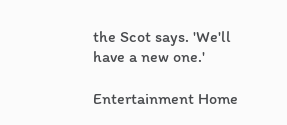the Scot says. 'We'll have a new one.'

Entertainment Home